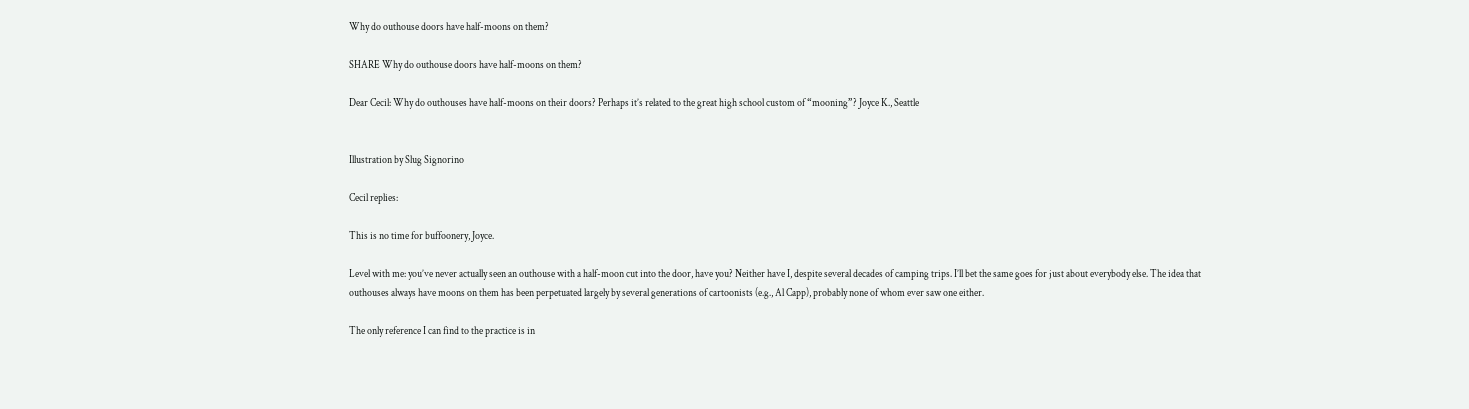Why do outhouse doors have half-moons on them?

SHARE Why do outhouse doors have half-moons on them?

Dear Cecil: Why do outhouses have half-moons on their doors? Perhaps it’s related to the great high school custom of “mooning”? Joyce K., Seattle


Illustration by Slug Signorino

Cecil replies:

This is no time for buffoonery, Joyce.

Level with me: you’ve never actually seen an outhouse with a half-moon cut into the door, have you? Neither have I, despite several decades of camping trips. I’ll bet the same goes for just about everybody else. The idea that outhouses always have moons on them has been perpetuated largely by several generations of cartoonists (e.g., Al Capp), probably none of whom ever saw one either.

The only reference I can find to the practice is in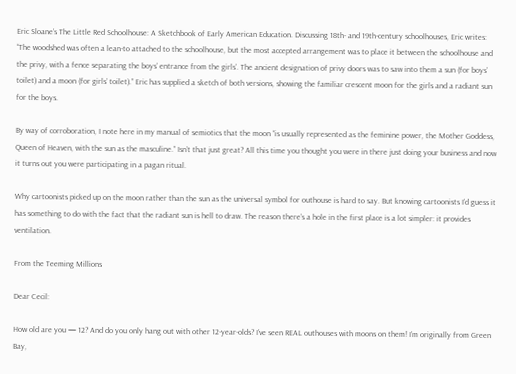Eric Sloane’s The Little Red Schoolhouse: A Sketchbook of Early American Education. Discussing 18th- and 19th-century schoolhouses, Eric writes: “The woodshed was often a lean-to attached to the schoolhouse, but the most accepted arrangement was to place it between the schoolhouse and the privy, with a fence separating the boys’ entrance from the girls’. The ancient designation of privy doors was to saw into them a sun (for boys’ toilet) and a moon (for girls’ toilet).” Eric has supplied a sketch of both versions, showing the familiar crescent moon for the girls and a radiant sun for the boys.

By way of corroboration, I note here in my manual of semiotics that the moon “is usually represented as the feminine power, the Mother Goddess, Queen of Heaven, with the sun as the masculine.” Isn’t that just great? All this time you thought you were in there just doing your business and now it turns out you were participating in a pagan ritual.

Why cartoonists picked up on the moon rather than the sun as the universal symbol for outhouse is hard to say. But knowing cartoonists I’d guess it has something to do with the fact that the radiant sun is hell to draw. The reason there’s a hole in the first place is a lot simpler: it provides ventilation.

From the Teeming Millions

Dear Cecil:

How old are you — 12? And do you only hang out with other 12-year-olds? I’ve seen REAL outhouses with moons on them! I’m originally from Green Bay,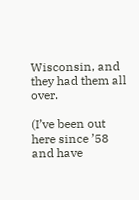Wisconsin, and they had them all over.

(I’ve been out here since ’58 and have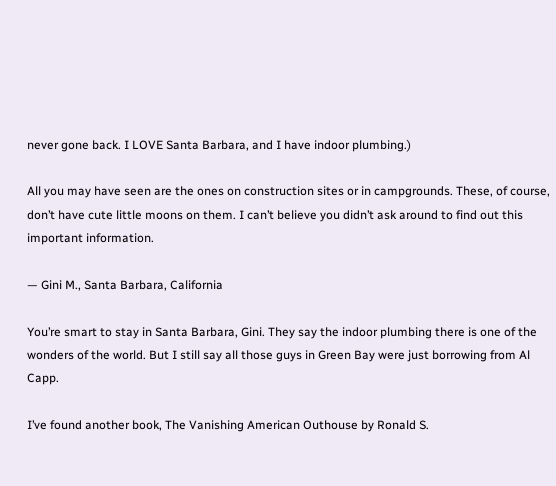never gone back. I LOVE Santa Barbara, and I have indoor plumbing.)

All you may have seen are the ones on construction sites or in campgrounds. These, of course, don’t have cute little moons on them. I can’t believe you didn’t ask around to find out this important information.

— Gini M., Santa Barbara, California

You’re smart to stay in Santa Barbara, Gini. They say the indoor plumbing there is one of the wonders of the world. But I still say all those guys in Green Bay were just borrowing from Al Capp.

I’ve found another book, The Vanishing American Outhouse by Ronald S.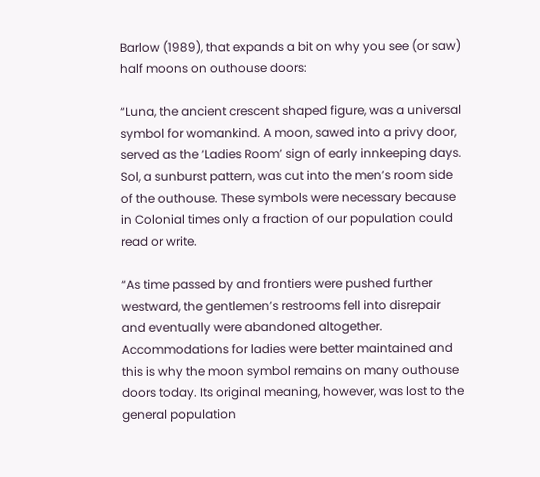Barlow (1989), that expands a bit on why you see (or saw) half moons on outhouse doors:

“Luna, the ancient crescent shaped figure, was a universal symbol for womankind. A moon, sawed into a privy door, served as the ‘Ladies Room’ sign of early innkeeping days. Sol, a sunburst pattern, was cut into the men’s room side of the outhouse. These symbols were necessary because in Colonial times only a fraction of our population could read or write.

“As time passed by and frontiers were pushed further westward, the gentlemen’s restrooms fell into disrepair and eventually were abandoned altogether. Accommodations for ladies were better maintained and this is why the moon symbol remains on many outhouse doors today. Its original meaning, however, was lost to the general population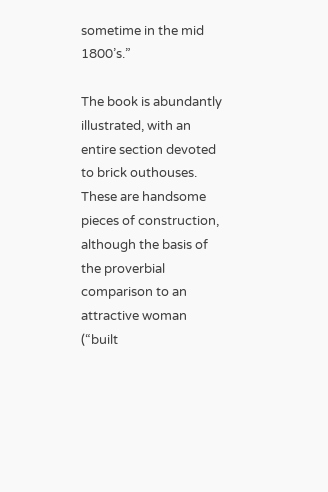sometime in the mid 1800’s.”

The book is abundantly illustrated, with an entire section devoted to brick outhouses. These are handsome pieces of construction, although the basis of the proverbial comparison to an attractive woman (“built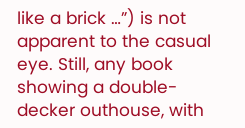like a brick …”) is not apparent to the casual eye. Still, any book showing a double-decker outhouse, with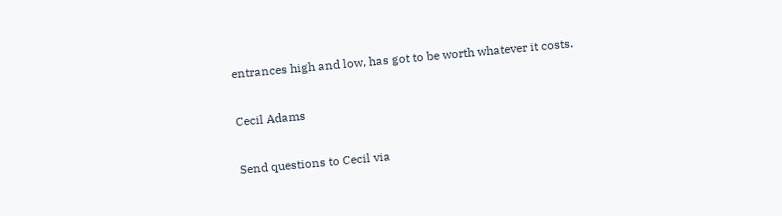entrances high and low, has got to be worth whatever it costs.

Cecil Adams

Send questions to Cecil via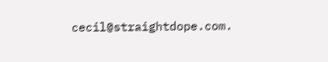cecil@straightdope.com.